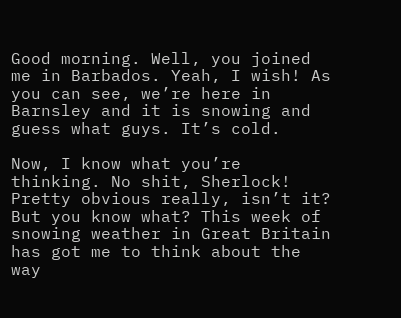Good morning. Well, you joined me in Barbados. Yeah, I wish! As you can see, we’re here in Barnsley and it is snowing and guess what guys. It’s cold.

Now, I know what you’re thinking. No shit, Sherlock! Pretty obvious really, isn’t it? But you know what? This week of snowing weather in Great Britain has got me to think about the way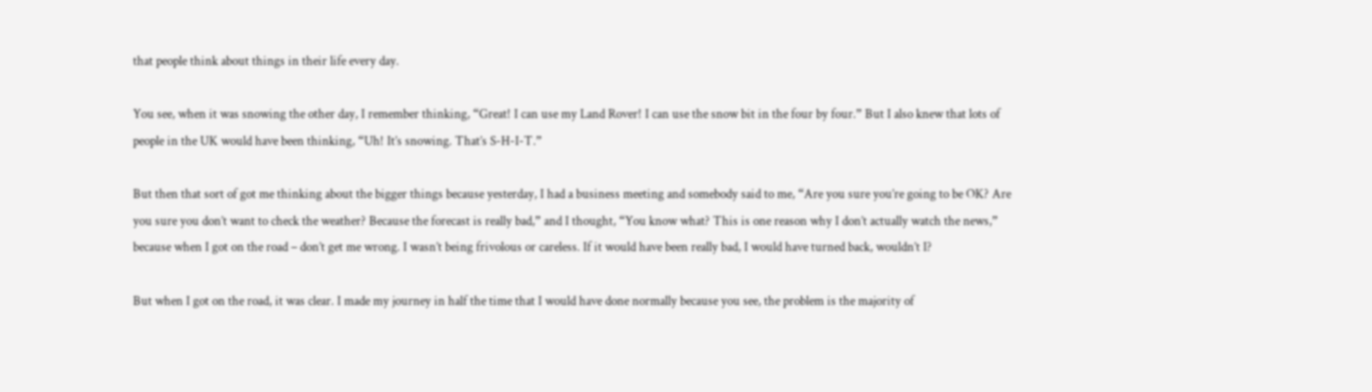that people think about things in their life every day.

You see, when it was snowing the other day, I remember thinking, “Great! I can use my Land Rover! I can use the snow bit in the four by four.” But I also knew that lots of people in the UK would have been thinking, “Uh! It’s snowing. That’s S-H-I-T.”

But then that sort of got me thinking about the bigger things because yesterday, I had a business meeting and somebody said to me, “Are you sure you’re going to be OK? Are you sure you don’t want to check the weather? Because the forecast is really bad,” and I thought, “You know what? This is one reason why I don’t actually watch the news,” because when I got on the road – don’t get me wrong. I wasn’t being frivolous or careless. If it would have been really bad, I would have turned back, wouldn’t I?

But when I got on the road, it was clear. I made my journey in half the time that I would have done normally because you see, the problem is the majority of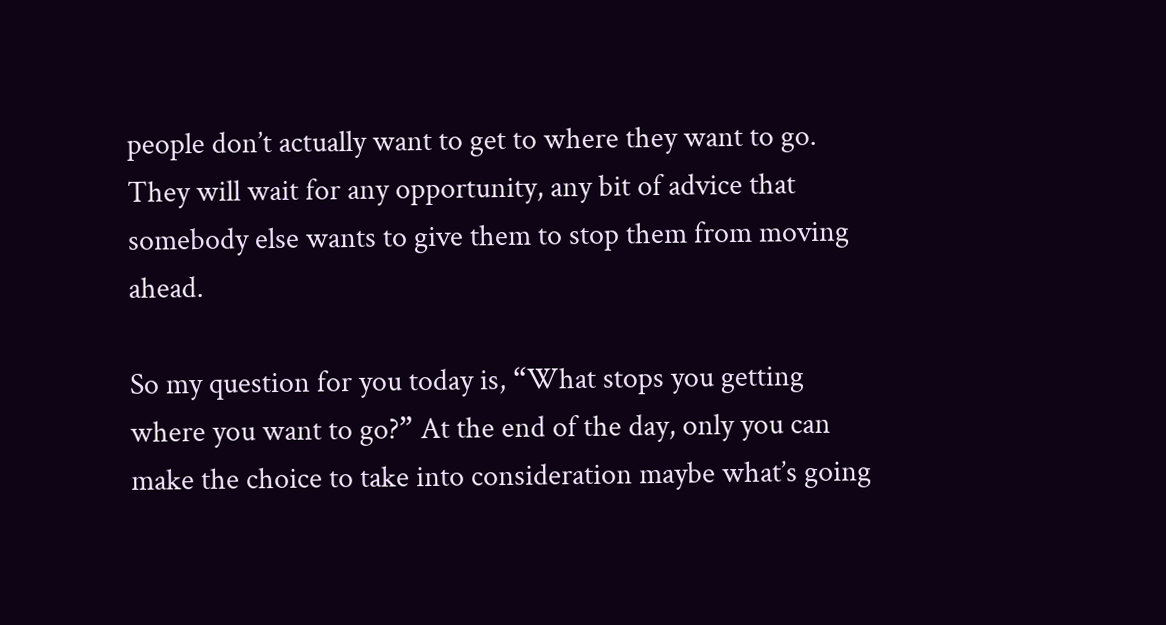people don’t actually want to get to where they want to go. They will wait for any opportunity, any bit of advice that somebody else wants to give them to stop them from moving ahead.

So my question for you today is, “What stops you getting where you want to go?” At the end of the day, only you can make the choice to take into consideration maybe what’s going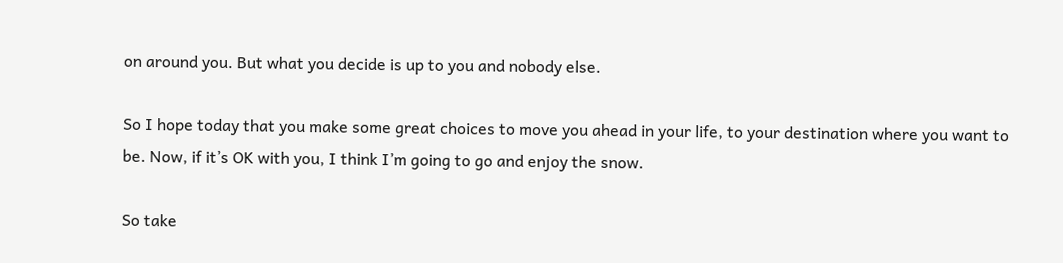on around you. But what you decide is up to you and nobody else.

So I hope today that you make some great choices to move you ahead in your life, to your destination where you want to be. Now, if it’s OK with you, I think I’m going to go and enjoy the snow.

So take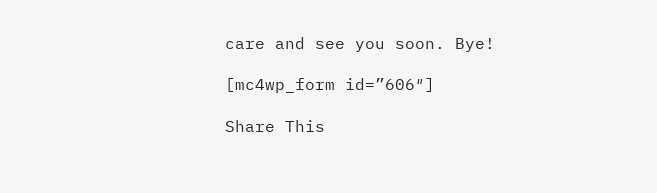care and see you soon. Bye!

[mc4wp_form id=”606″]

Share This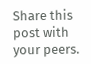Share this post with your peers.